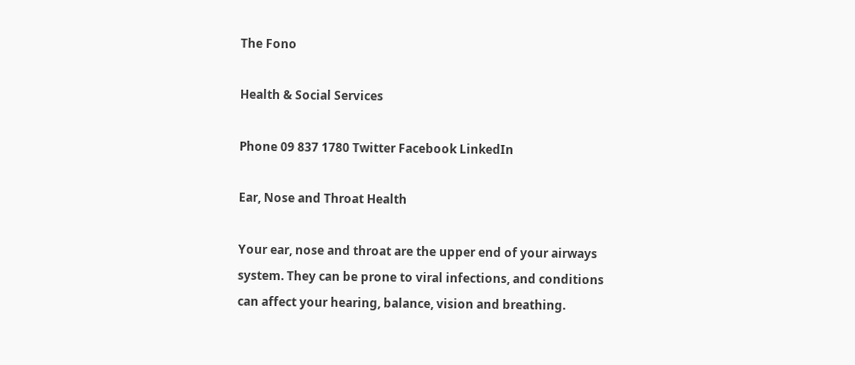The Fono

Health & Social Services

Phone 09 837 1780 Twitter Facebook LinkedIn

Ear, Nose and Throat Health

Your ear, nose and throat are the upper end of your airways system. They can be prone to viral infections, and conditions can affect your hearing, balance, vision and breathing.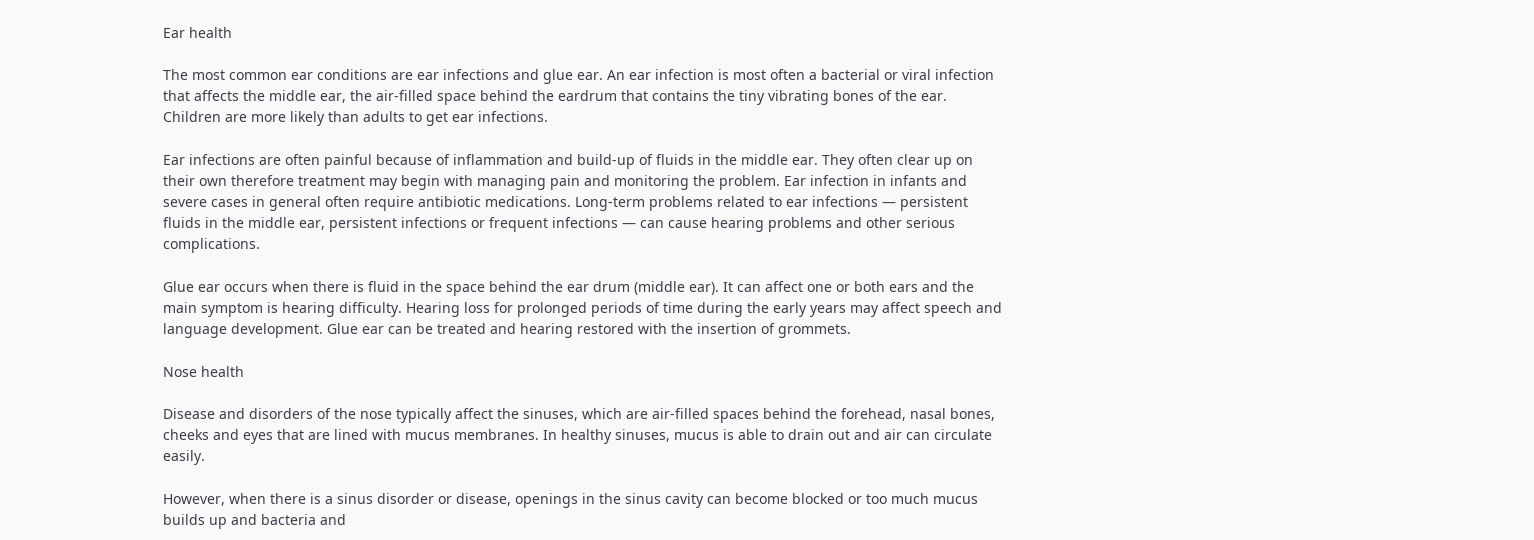Ear health

The most common ear conditions are ear infections and glue ear. An ear infection is most often a bacterial or viral infection that affects the middle ear, the air-filled space behind the eardrum that contains the tiny vibrating bones of the ear. Children are more likely than adults to get ear infections.

Ear infections are often painful because of inflammation and build-up of fluids in the middle ear. They often clear up on their own therefore treatment may begin with managing pain and monitoring the problem. Ear infection in infants and severe cases in general often require antibiotic medications. Long-term problems related to ear infections — persistent fluids in the middle ear, persistent infections or frequent infections — can cause hearing problems and other serious complications.

Glue ear occurs when there is fluid in the space behind the ear drum (middle ear). It can affect one or both ears and the main symptom is hearing difficulty. Hearing loss for prolonged periods of time during the early years may affect speech and language development. Glue ear can be treated and hearing restored with the insertion of grommets.

Nose health

Disease and disorders of the nose typically affect the sinuses, which are air-filled spaces behind the forehead, nasal bones, cheeks and eyes that are lined with mucus membranes. In healthy sinuses, mucus is able to drain out and air can circulate easily.

However, when there is a sinus disorder or disease, openings in the sinus cavity can become blocked or too much mucus builds up and bacteria and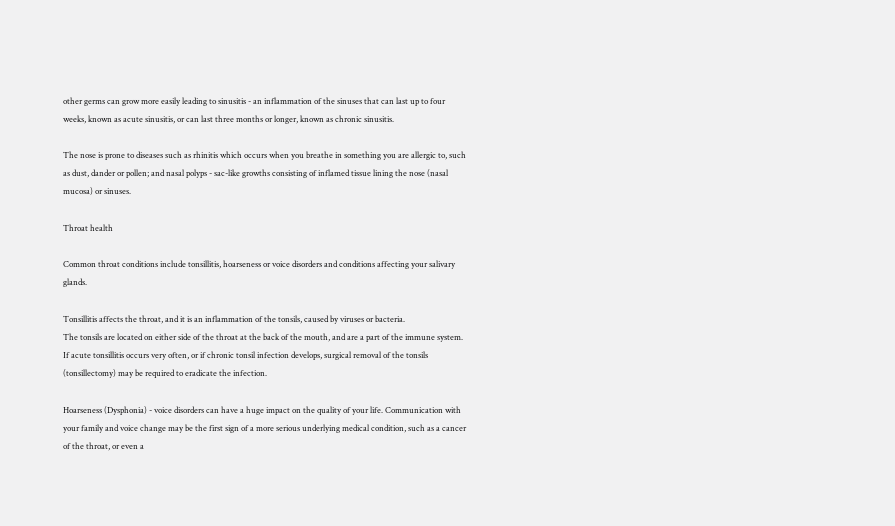other germs can grow more easily leading to sinusitis - an inflammation of the sinuses that can last up to four weeks, known as acute sinusitis, or can last three months or longer, known as chronic sinusitis.

The nose is prone to diseases such as rhinitis which occurs when you breathe in something you are allergic to, such as dust, dander or pollen; and nasal polyps - sac-like growths consisting of inflamed tissue lining the nose (nasal mucosa) or sinuses.

Throat health

Common throat conditions include tonsillitis, hoarseness or voice disorders and conditions affecting your salivary glands.

Tonsillitis affects the throat, and it is an inflammation of the tonsils, caused by viruses or bacteria.
The tonsils are located on either side of the throat at the back of the mouth, and are a part of the immune system. If acute tonsillitis occurs very often, or if chronic tonsil infection develops, surgical removal of the tonsils (tonsillectomy) may be required to eradicate the infection.

Hoarseness (Dysphonia) - voice disorders can have a huge impact on the quality of your life. Communication with your family and voice change may be the first sign of a more serious underlying medical condition, such as a cancer of the throat, or even a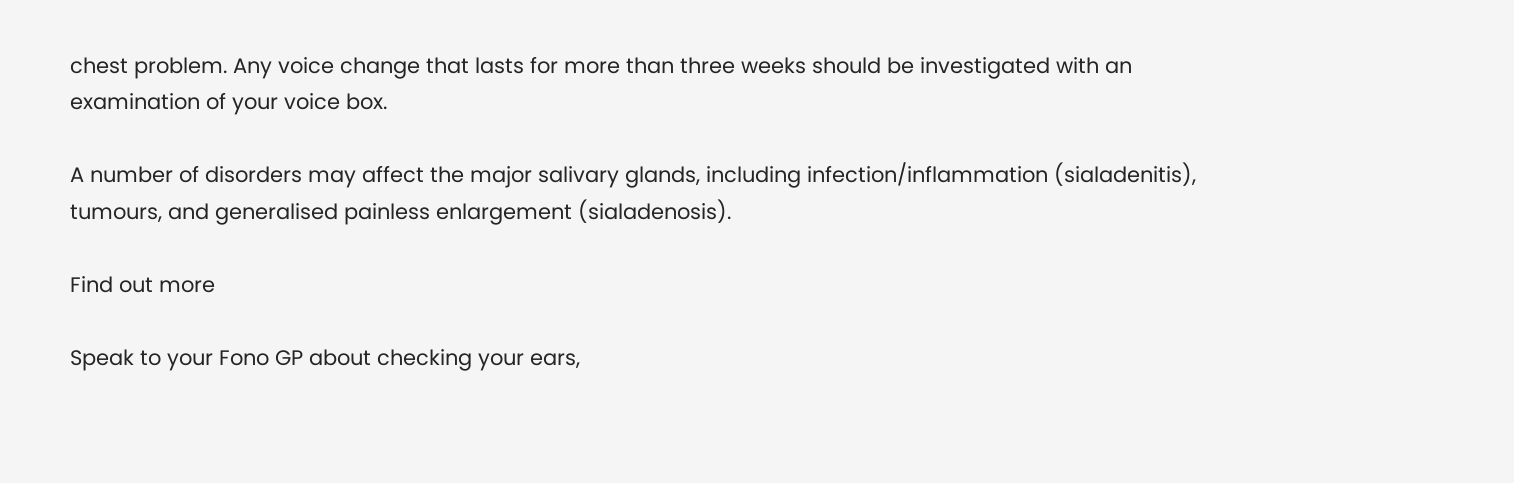chest problem. Any voice change that lasts for more than three weeks should be investigated with an examination of your voice box.

A number of disorders may affect the major salivary glands, including infection/inflammation (sialadenitis), tumours, and generalised painless enlargement (sialadenosis).

Find out more

Speak to your Fono GP about checking your ears,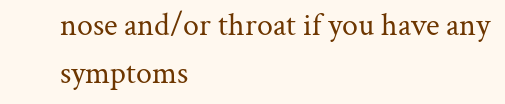nose and/or throat if you have any symptoms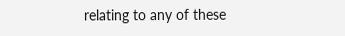relating to any of these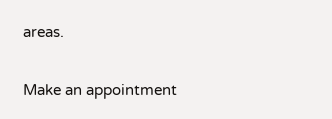areas.

Make an appointment